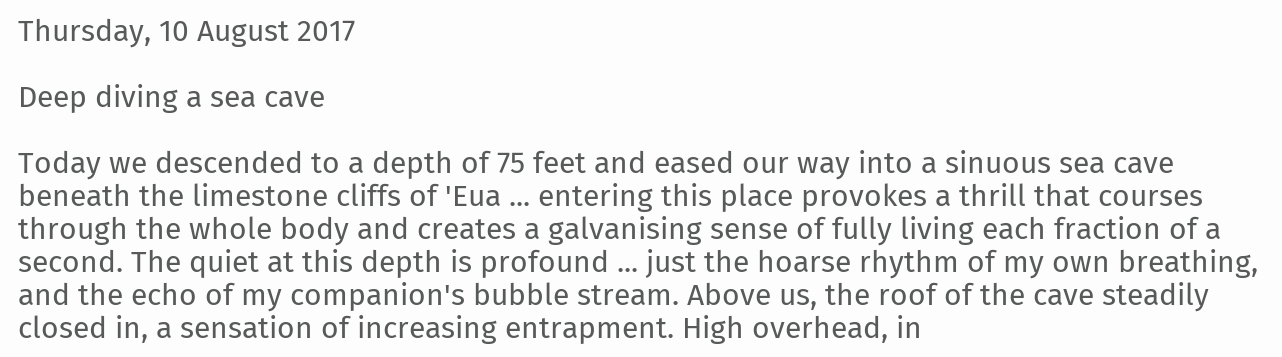Thursday, 10 August 2017

Deep diving a sea cave

Today we descended to a depth of 75 feet and eased our way into a sinuous sea cave beneath the limestone cliffs of 'Eua ... entering this place provokes a thrill that courses through the whole body and creates a galvanising sense of fully living each fraction of a second. The quiet at this depth is profound ... just the hoarse rhythm of my own breathing, and the echo of my companion's bubble stream. Above us, the roof of the cave steadily closed in, a sensation of increasing entrapment. High overhead, in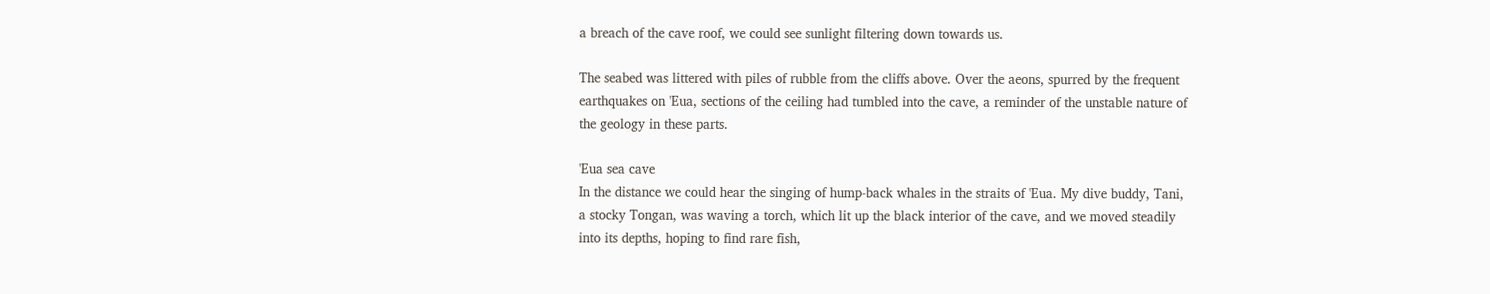a breach of the cave roof, we could see sunlight filtering down towards us.

The seabed was littered with piles of rubble from the cliffs above. Over the aeons, spurred by the frequent earthquakes on 'Eua, sections of the ceiling had tumbled into the cave, a reminder of the unstable nature of the geology in these parts.

'Eua sea cave
In the distance we could hear the singing of hump-back whales in the straits of 'Eua. My dive buddy, Tani, a stocky Tongan, was waving a torch, which lit up the black interior of the cave, and we moved steadily into its depths, hoping to find rare fish,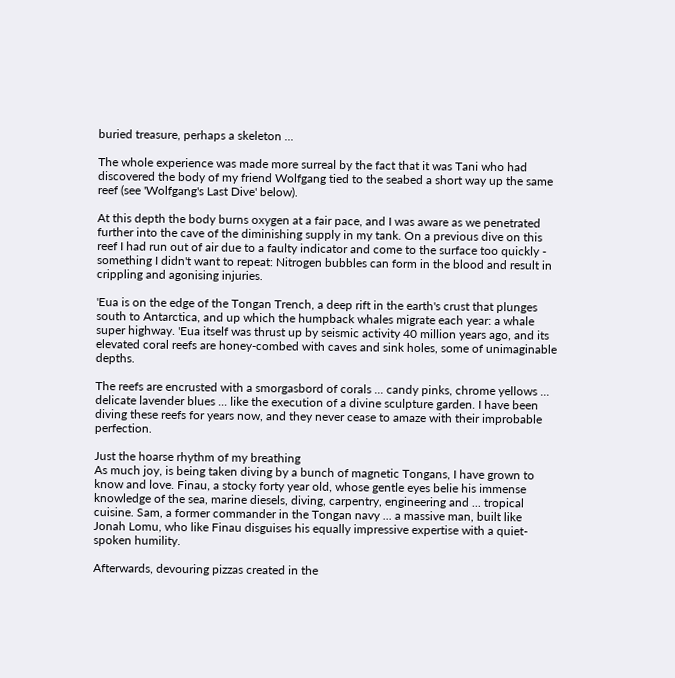buried treasure, perhaps a skeleton ...

The whole experience was made more surreal by the fact that it was Tani who had discovered the body of my friend Wolfgang tied to the seabed a short way up the same reef (see 'Wolfgang's Last Dive' below).

At this depth the body burns oxygen at a fair pace, and I was aware as we penetrated further into the cave of the diminishing supply in my tank. On a previous dive on this reef I had run out of air due to a faulty indicator and come to the surface too quickly - something I didn't want to repeat: Nitrogen bubbles can form in the blood and result in crippling and agonising injuries.

'Eua is on the edge of the Tongan Trench, a deep rift in the earth's crust that plunges south to Antarctica, and up which the humpback whales migrate each year: a whale super highway. 'Eua itself was thrust up by seismic activity 40 million years ago, and its elevated coral reefs are honey-combed with caves and sink holes, some of unimaginable depths.

The reefs are encrusted with a smorgasbord of corals ... candy pinks, chrome yellows ... delicate lavender blues ... like the execution of a divine sculpture garden. I have been diving these reefs for years now, and they never cease to amaze with their improbable perfection.

Just the hoarse rhythm of my breathing
As much joy, is being taken diving by a bunch of magnetic Tongans, I have grown to know and love. Finau, a stocky forty year old, whose gentle eyes belie his immense knowledge of the sea, marine diesels, diving, carpentry, engineering and ... tropical cuisine. Sam, a former commander in the Tongan navy ... a massive man, built like Jonah Lomu, who like Finau disguises his equally impressive expertise with a quiet-spoken humility.

Afterwards, devouring pizzas created in the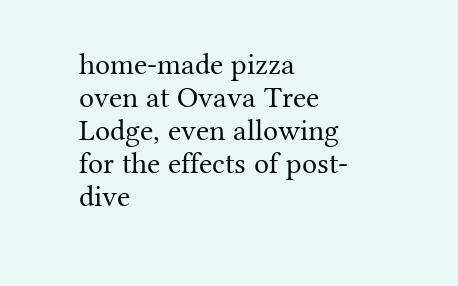home-made pizza oven at Ovava Tree Lodge, even allowing for the effects of post-dive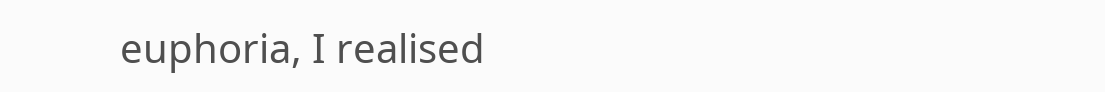euphoria, I realised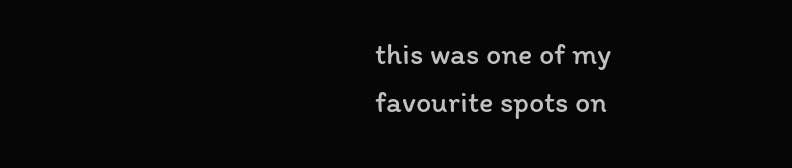this was one of my favourite spots on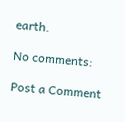earth.

No comments:

Post a Comment